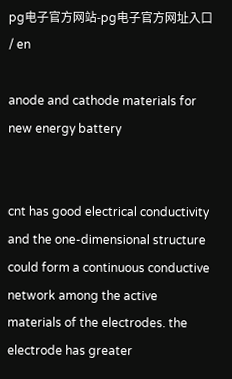pg电子官方网站-pg电子官方网址入口 / en

anode and cathode materials for new energy battery


cnt has good electrical conductivity and the one-dimensional structure could form a continuous conductive network among the active materials of the electrodes. the electrode has greater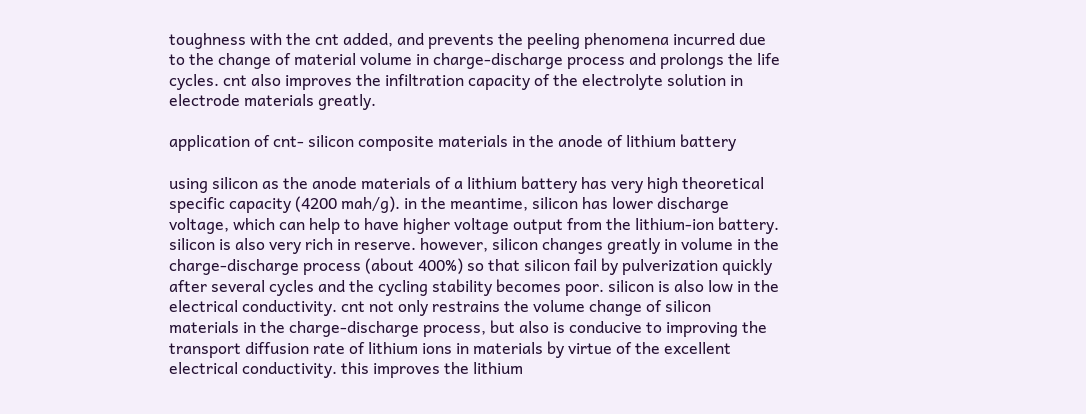toughness with the cnt added, and prevents the peeling phenomena incurred due to the change of material volume in charge-discharge process and prolongs the life cycles. cnt also improves the infiltration capacity of the electrolyte solution in electrode materials greatly.

application of cnt- silicon composite materials in the anode of lithium battery

using silicon as the anode materials of a lithium battery has very high theoretical specific capacity (4200 mah/g). in the meantime, silicon has lower discharge voltage, which can help to have higher voltage output from the lithium-ion battery. silicon is also very rich in reserve. however, silicon changes greatly in volume in the charge-discharge process (about 400%) so that silicon fail by pulverization quickly after several cycles and the cycling stability becomes poor. silicon is also low in the electrical conductivity. cnt not only restrains the volume change of silicon materials in the charge-discharge process, but also is conducive to improving the transport diffusion rate of lithium ions in materials by virtue of the excellent electrical conductivity. this improves the lithium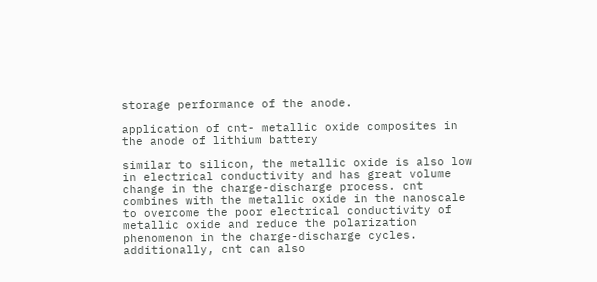storage performance of the anode.

application of cnt- metallic oxide composites in the anode of lithium battery

similar to silicon, the metallic oxide is also low in electrical conductivity and has great volume change in the charge-discharge process. cnt combines with the metallic oxide in the nanoscale to overcome the poor electrical conductivity of metallic oxide and reduce the polarization phenomenon in the charge-discharge cycles. additionally, cnt can also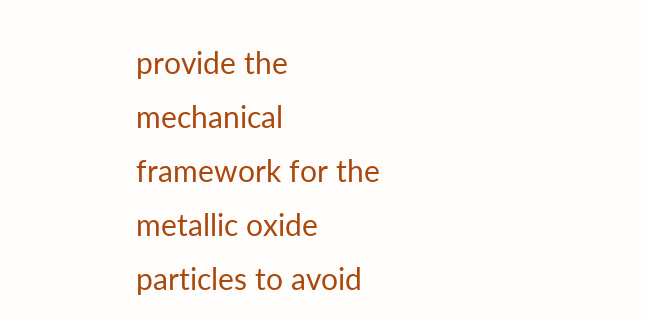provide the mechanical framework for the metallic oxide particles to avoid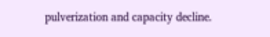pulverization and capacity decline.